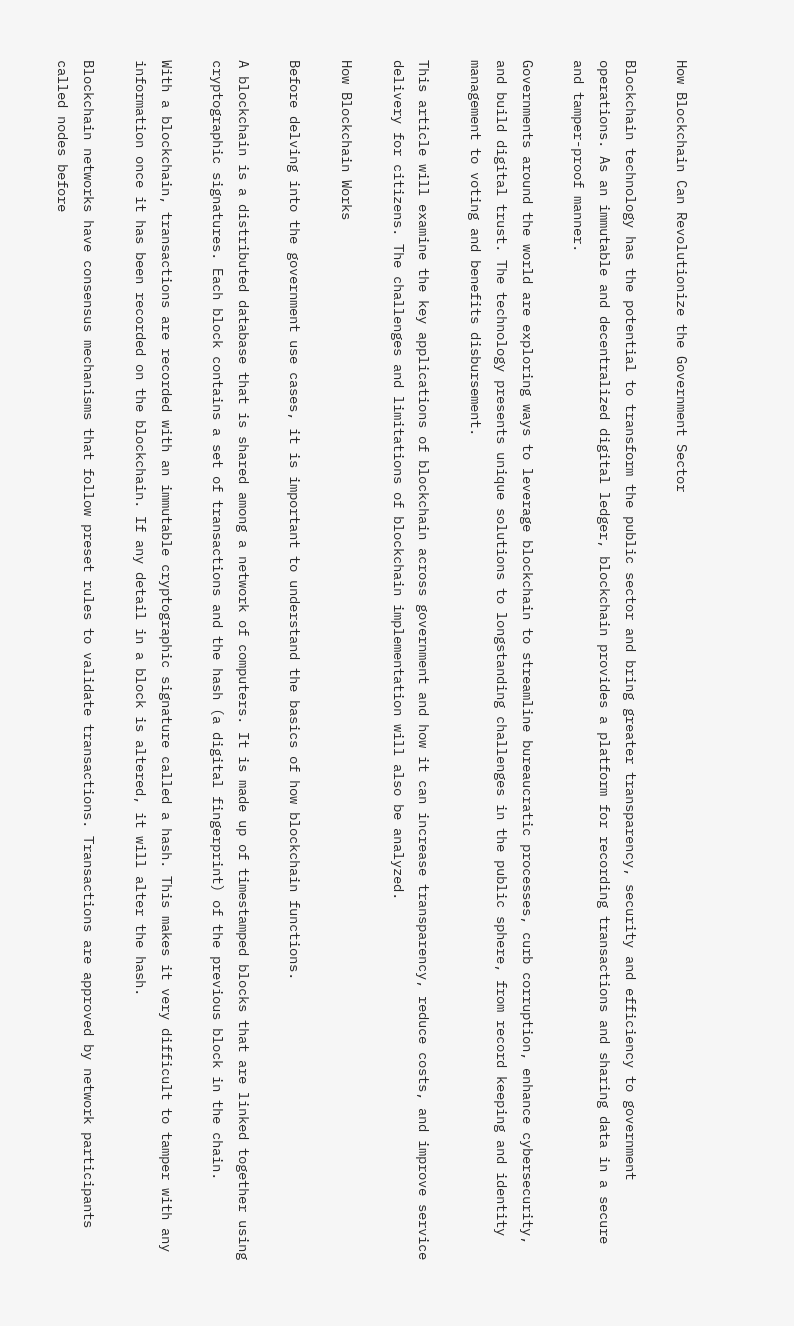How Blockchain Can Revolutionize the Government Sector

Blockchain technology has the potential to transform the public sector and bring greater transparency, security and efficiency to government operations. As an immutable and decentralized digital ledger, blockchain provides a platform for recording transactions and sharing data in a secure and tamper-proof manner.

Governments around the world are exploring ways to leverage blockchain to streamline bureaucratic processes, curb corruption, enhance cybersecurity, and build digital trust. The technology presents unique solutions to longstanding challenges in the public sphere, from record keeping and identity management to voting and benefits disbursement.

This article will examine the key applications of blockchain across government and how it can increase transparency, reduce costs, and improve service delivery for citizens. The challenges and limitations of blockchain implementation will also be analyzed.

How Blockchain Works

Before delving into the government use cases, it is important to understand the basics of how blockchain functions.

A blockchain is a distributed database that is shared among a network of computers. It is made up of timestamped blocks that are linked together using cryptographic signatures. Each block contains a set of transactions and the hash (a digital fingerprint) of the previous block in the chain.

With a blockchain, transactions are recorded with an immutable cryptographic signature called a hash. This makes it very difficult to tamper with any information once it has been recorded on the blockchain. If any detail in a block is altered, it will alter the hash.

Blockchain networks have consensus mechanisms that follow preset rules to validate transactions. Transactions are approved by network participants called nodes before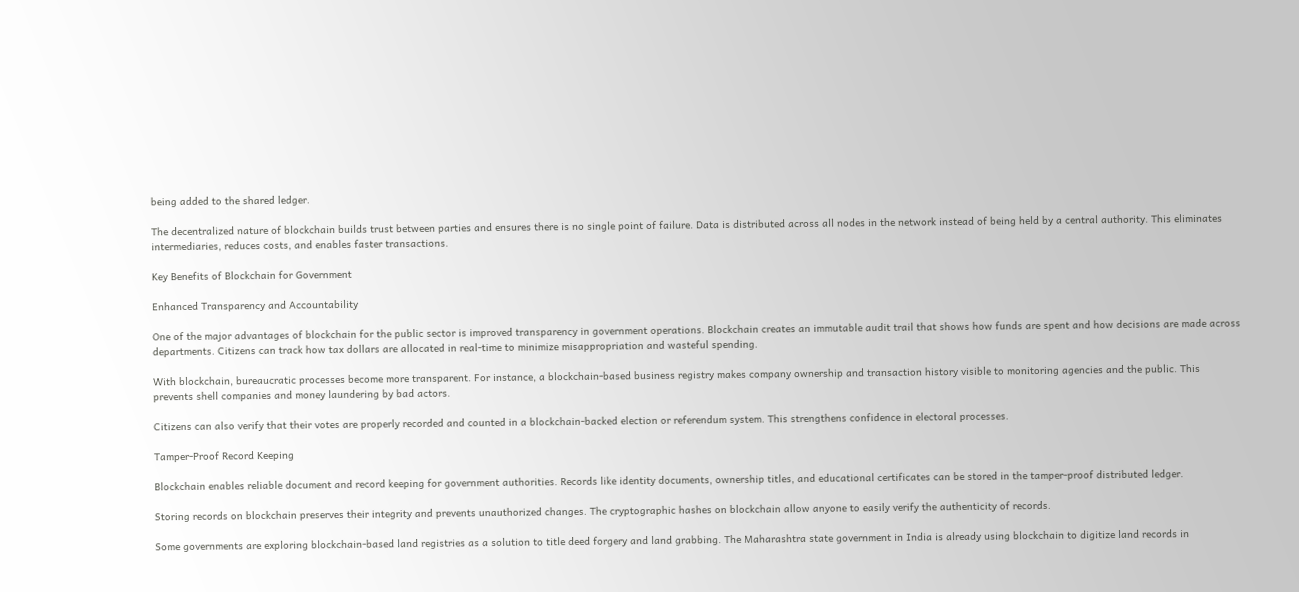being added to the shared ledger.

The decentralized nature of blockchain builds trust between parties and ensures there is no single point of failure. Data is distributed across all nodes in the network instead of being held by a central authority. This eliminates intermediaries, reduces costs, and enables faster transactions.

Key Benefits of Blockchain for Government

Enhanced Transparency and Accountability

One of the major advantages of blockchain for the public sector is improved transparency in government operations. Blockchain creates an immutable audit trail that shows how funds are spent and how decisions are made across departments. Citizens can track how tax dollars are allocated in real-time to minimize misappropriation and wasteful spending.

With blockchain, bureaucratic processes become more transparent. For instance, a blockchain-based business registry makes company ownership and transaction history visible to monitoring agencies and the public. This prevents shell companies and money laundering by bad actors.

Citizens can also verify that their votes are properly recorded and counted in a blockchain-backed election or referendum system. This strengthens confidence in electoral processes.

Tamper-Proof Record Keeping

Blockchain enables reliable document and record keeping for government authorities. Records like identity documents, ownership titles, and educational certificates can be stored in the tamper-proof distributed ledger.

Storing records on blockchain preserves their integrity and prevents unauthorized changes. The cryptographic hashes on blockchain allow anyone to easily verify the authenticity of records.

Some governments are exploring blockchain-based land registries as a solution to title deed forgery and land grabbing. The Maharashtra state government in India is already using blockchain to digitize land records in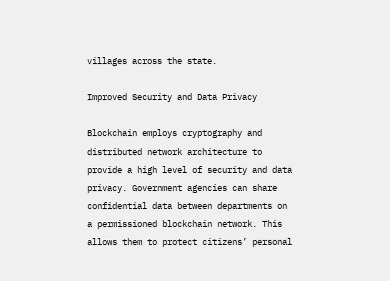villages across the state.

Improved Security and Data Privacy

Blockchain employs cryptography and distributed network architecture to provide a high level of security and data privacy. Government agencies can share confidential data between departments on a permissioned blockchain network. This allows them to protect citizens’ personal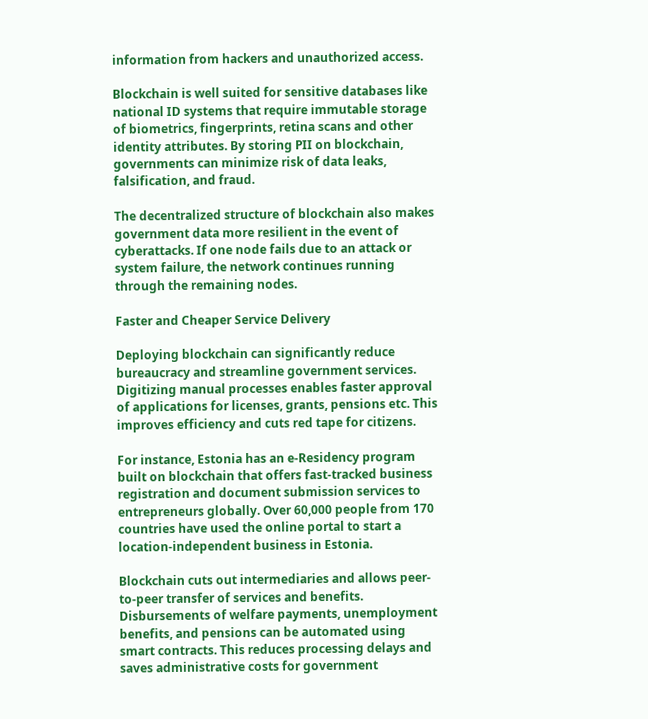information from hackers and unauthorized access.

Blockchain is well suited for sensitive databases like national ID systems that require immutable storage of biometrics, fingerprints, retina scans and other identity attributes. By storing PII on blockchain, governments can minimize risk of data leaks, falsification, and fraud.

The decentralized structure of blockchain also makes government data more resilient in the event of cyberattacks. If one node fails due to an attack or system failure, the network continues running through the remaining nodes.

Faster and Cheaper Service Delivery

Deploying blockchain can significantly reduce bureaucracy and streamline government services. Digitizing manual processes enables faster approval of applications for licenses, grants, pensions etc. This improves efficiency and cuts red tape for citizens.

For instance, Estonia has an e-Residency program built on blockchain that offers fast-tracked business registration and document submission services to entrepreneurs globally. Over 60,000 people from 170 countries have used the online portal to start a location-independent business in Estonia.

Blockchain cuts out intermediaries and allows peer-to-peer transfer of services and benefits. Disbursements of welfare payments, unemployment benefits, and pensions can be automated using smart contracts. This reduces processing delays and saves administrative costs for government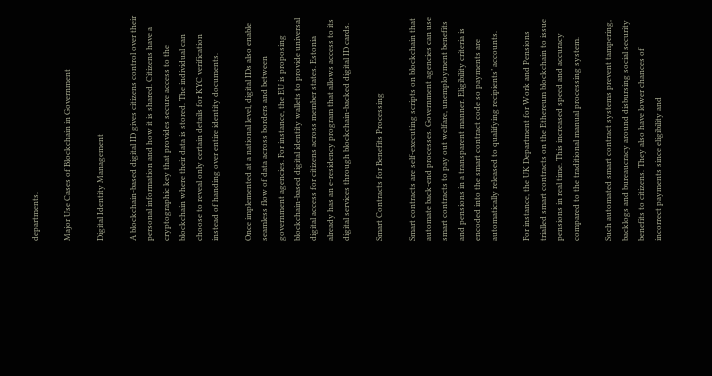departments.

Major Use Cases of Blockchain in Government

Digital Identity Management

A blockchain-based digital ID gives citizens control over their personal information and how it is shared. Citizens have a cryptographic key that provides secure access to the blockchain where their data is stored. The individual can choose to reveal only certain details for KYC verification instead of handing over entire identity documents.

Once implemented at a national level, digital IDs also enable seamless flow of data across borders and between government agencies. For instance, the EU is proposing blockchain-based digital identity wallets to provide universal digital access for citizens across member states. Estonia already has an e-residency program that allows access to its digital services through blockchain-backed digital ID cards.

Smart Contracts for Benefits Processing

Smart contracts are self-executing scripts on blockchain that automate back-end processes. Government agencies can use smart contracts to pay out welfare, unemployment benefits and pensions in a transparent manner. Eligibility criteria is encoded into the smart contract code so payments are automatically released to qualifying recipients’ accounts.

For instance, the UK Department for Work and Pensions trialled smart contracts on the Ethereum blockchain to issue pensions in real time. This increased speed and accuracy compared to the traditional manual processing system.

Such automated smart contract systems prevent tampering, backlogs and bureaucracy around disbursing social security benefits to citizens. They also have lower chances of incorrect payments since eligibility and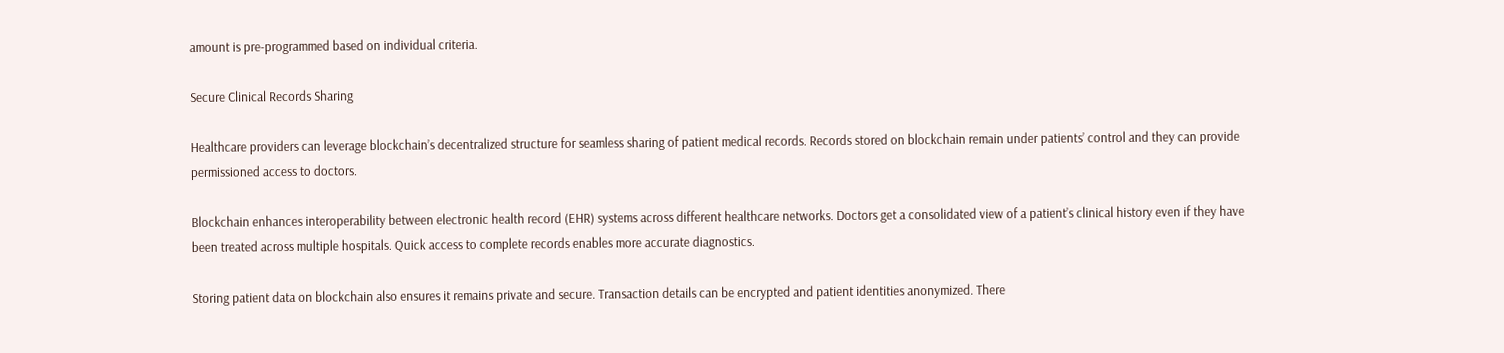amount is pre-programmed based on individual criteria.

Secure Clinical Records Sharing

Healthcare providers can leverage blockchain’s decentralized structure for seamless sharing of patient medical records. Records stored on blockchain remain under patients’ control and they can provide permissioned access to doctors.

Blockchain enhances interoperability between electronic health record (EHR) systems across different healthcare networks. Doctors get a consolidated view of a patient’s clinical history even if they have been treated across multiple hospitals. Quick access to complete records enables more accurate diagnostics.

Storing patient data on blockchain also ensures it remains private and secure. Transaction details can be encrypted and patient identities anonymized. There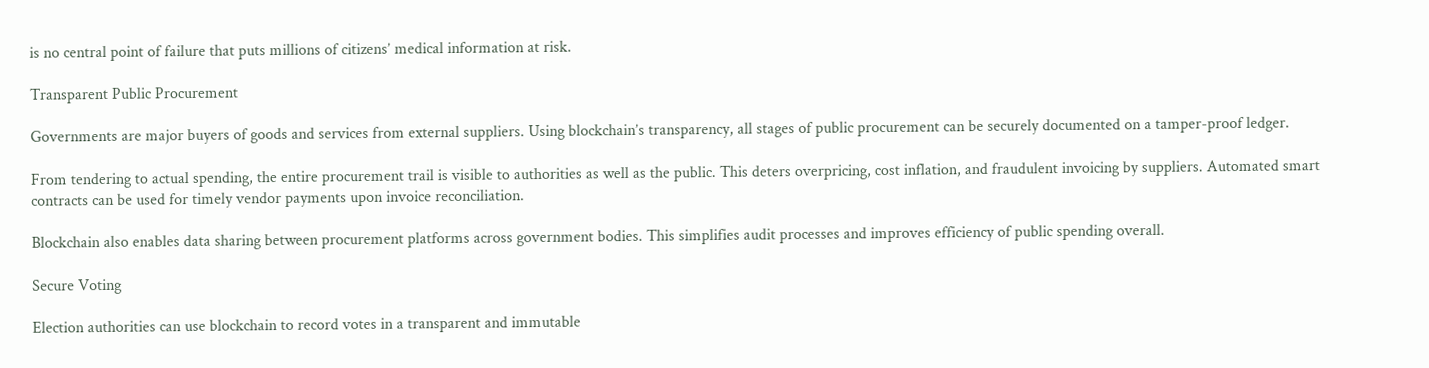is no central point of failure that puts millions of citizens’ medical information at risk.

Transparent Public Procurement

Governments are major buyers of goods and services from external suppliers. Using blockchain’s transparency, all stages of public procurement can be securely documented on a tamper-proof ledger.

From tendering to actual spending, the entire procurement trail is visible to authorities as well as the public. This deters overpricing, cost inflation, and fraudulent invoicing by suppliers. Automated smart contracts can be used for timely vendor payments upon invoice reconciliation.

Blockchain also enables data sharing between procurement platforms across government bodies. This simplifies audit processes and improves efficiency of public spending overall.

Secure Voting

Election authorities can use blockchain to record votes in a transparent and immutable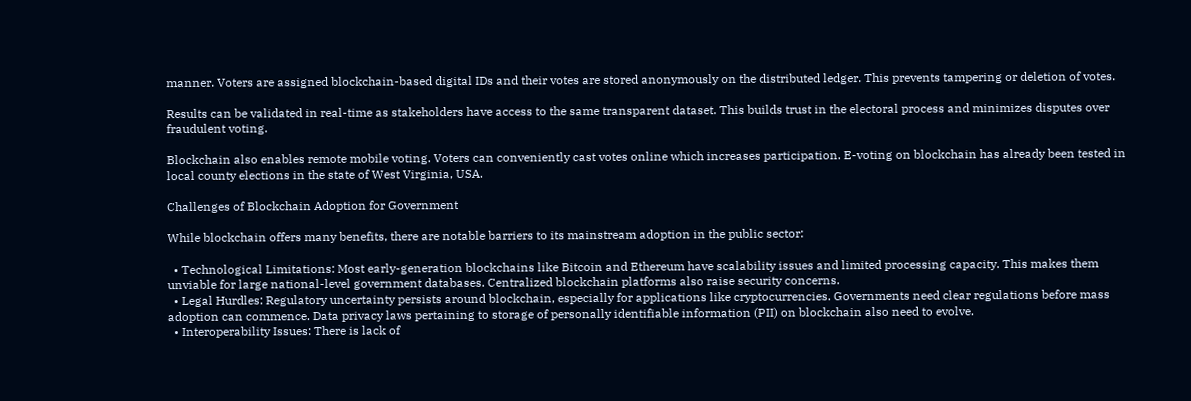manner. Voters are assigned blockchain-based digital IDs and their votes are stored anonymously on the distributed ledger. This prevents tampering or deletion of votes.

Results can be validated in real-time as stakeholders have access to the same transparent dataset. This builds trust in the electoral process and minimizes disputes over fraudulent voting.

Blockchain also enables remote mobile voting. Voters can conveniently cast votes online which increases participation. E-voting on blockchain has already been tested in local county elections in the state of West Virginia, USA.

Challenges of Blockchain Adoption for Government

While blockchain offers many benefits, there are notable barriers to its mainstream adoption in the public sector:

  • Technological Limitations: Most early-generation blockchains like Bitcoin and Ethereum have scalability issues and limited processing capacity. This makes them unviable for large national-level government databases. Centralized blockchain platforms also raise security concerns.
  • Legal Hurdles: Regulatory uncertainty persists around blockchain, especially for applications like cryptocurrencies. Governments need clear regulations before mass adoption can commence. Data privacy laws pertaining to storage of personally identifiable information (PII) on blockchain also need to evolve.
  • Interoperability Issues: There is lack of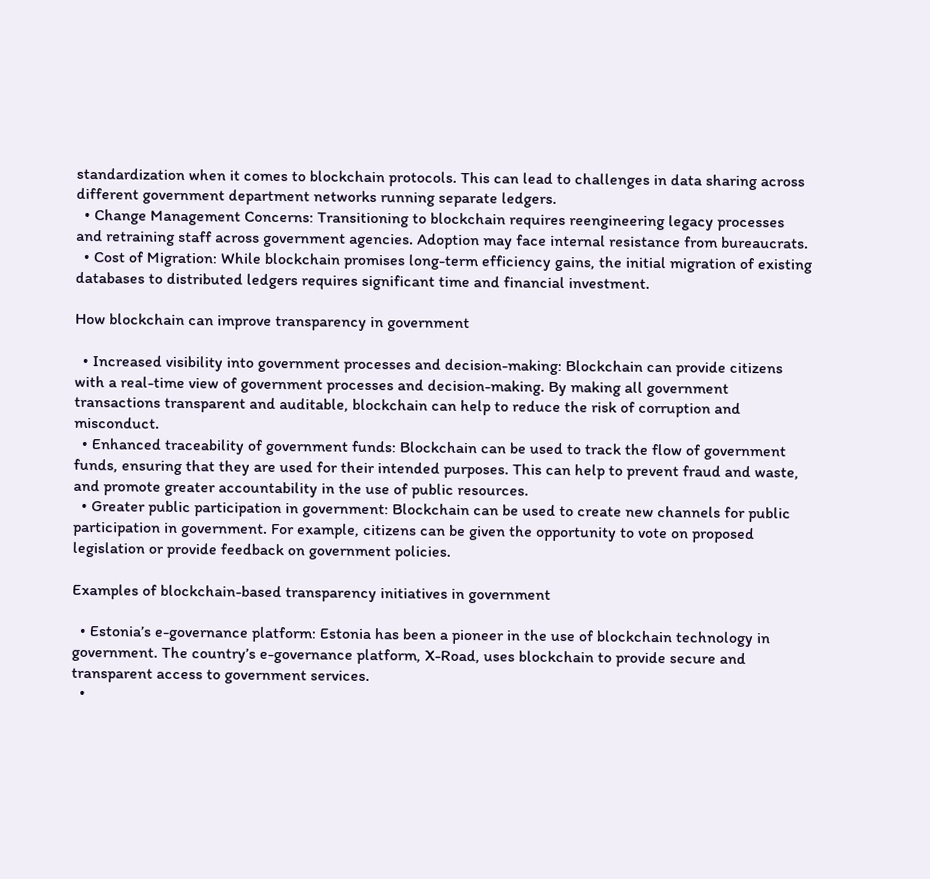standardization when it comes to blockchain protocols. This can lead to challenges in data sharing across different government department networks running separate ledgers.
  • Change Management Concerns: Transitioning to blockchain requires reengineering legacy processes and retraining staff across government agencies. Adoption may face internal resistance from bureaucrats.
  • Cost of Migration: While blockchain promises long-term efficiency gains, the initial migration of existing databases to distributed ledgers requires significant time and financial investment.

How blockchain can improve transparency in government

  • Increased visibility into government processes and decision-making: Blockchain can provide citizens with a real-time view of government processes and decision-making. By making all government transactions transparent and auditable, blockchain can help to reduce the risk of corruption and misconduct.
  • Enhanced traceability of government funds: Blockchain can be used to track the flow of government funds, ensuring that they are used for their intended purposes. This can help to prevent fraud and waste, and promote greater accountability in the use of public resources.
  • Greater public participation in government: Blockchain can be used to create new channels for public participation in government. For example, citizens can be given the opportunity to vote on proposed legislation or provide feedback on government policies.

Examples of blockchain-based transparency initiatives in government

  • Estonia’s e-governance platform: Estonia has been a pioneer in the use of blockchain technology in government. The country’s e-governance platform, X-Road, uses blockchain to provide secure and transparent access to government services.
  •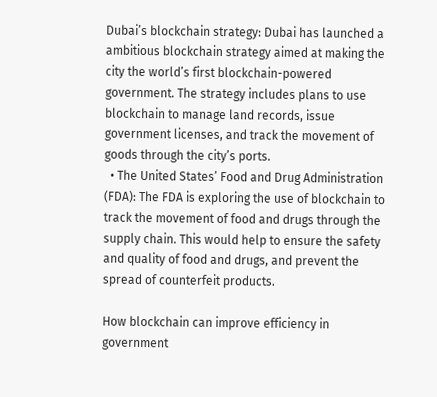Dubai’s blockchain strategy: Dubai has launched a ambitious blockchain strategy aimed at making the city the world’s first blockchain-powered government. The strategy includes plans to use blockchain to manage land records, issue government licenses, and track the movement of goods through the city’s ports.
  • The United States’ Food and Drug Administration (FDA): The FDA is exploring the use of blockchain to track the movement of food and drugs through the supply chain. This would help to ensure the safety and quality of food and drugs, and prevent the spread of counterfeit products.

How blockchain can improve efficiency in government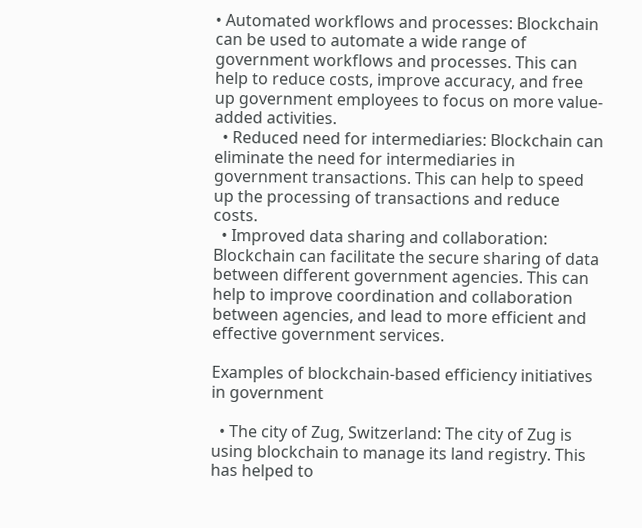• Automated workflows and processes: Blockchain can be used to automate a wide range of government workflows and processes. This can help to reduce costs, improve accuracy, and free up government employees to focus on more value-added activities.
  • Reduced need for intermediaries: Blockchain can eliminate the need for intermediaries in government transactions. This can help to speed up the processing of transactions and reduce costs.
  • Improved data sharing and collaboration: Blockchain can facilitate the secure sharing of data between different government agencies. This can help to improve coordination and collaboration between agencies, and lead to more efficient and effective government services.

Examples of blockchain-based efficiency initiatives in government

  • The city of Zug, Switzerland: The city of Zug is using blockchain to manage its land registry. This has helped to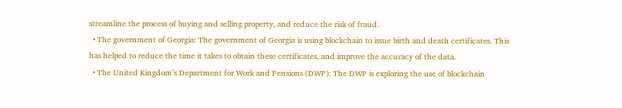streamline the process of buying and selling property, and reduce the risk of fraud.
  • The government of Georgia: The government of Georgia is using blockchain to issue birth and death certificates. This has helped to reduce the time it takes to obtain these certificates, and improve the accuracy of the data.
  • The United Kingdom’s Department for Work and Pensions (DWP): The DWP is exploring the use of blockchain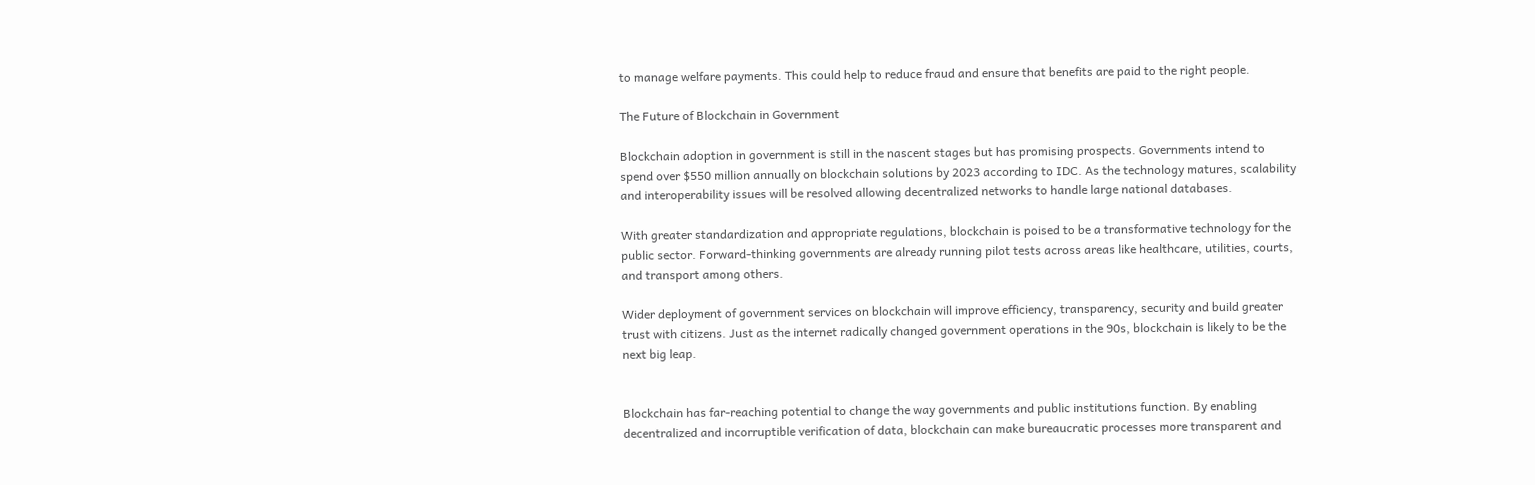to manage welfare payments. This could help to reduce fraud and ensure that benefits are paid to the right people.

The Future of Blockchain in Government

Blockchain adoption in government is still in the nascent stages but has promising prospects. Governments intend to spend over $550 million annually on blockchain solutions by 2023 according to IDC. As the technology matures, scalability and interoperability issues will be resolved allowing decentralized networks to handle large national databases.

With greater standardization and appropriate regulations, blockchain is poised to be a transformative technology for the public sector. Forward-thinking governments are already running pilot tests across areas like healthcare, utilities, courts, and transport among others.

Wider deployment of government services on blockchain will improve efficiency, transparency, security and build greater trust with citizens. Just as the internet radically changed government operations in the 90s, blockchain is likely to be the next big leap.


Blockchain has far-reaching potential to change the way governments and public institutions function. By enabling decentralized and incorruptible verification of data, blockchain can make bureaucratic processes more transparent and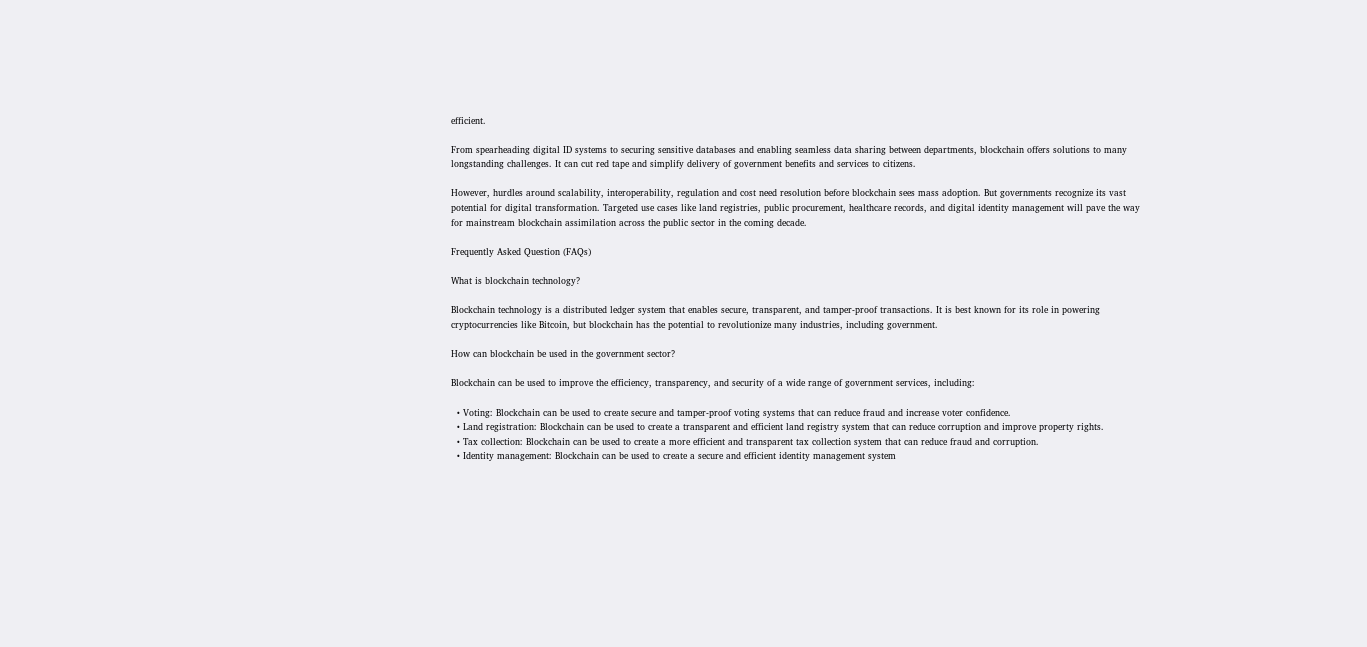efficient.

From spearheading digital ID systems to securing sensitive databases and enabling seamless data sharing between departments, blockchain offers solutions to many longstanding challenges. It can cut red tape and simplify delivery of government benefits and services to citizens.

However, hurdles around scalability, interoperability, regulation and cost need resolution before blockchain sees mass adoption. But governments recognize its vast potential for digital transformation. Targeted use cases like land registries, public procurement, healthcare records, and digital identity management will pave the way for mainstream blockchain assimilation across the public sector in the coming decade.

Frequently Asked Question (FAQs)

What is blockchain technology?

Blockchain technology is a distributed ledger system that enables secure, transparent, and tamper-proof transactions. It is best known for its role in powering cryptocurrencies like Bitcoin, but blockchain has the potential to revolutionize many industries, including government.

How can blockchain be used in the government sector?

Blockchain can be used to improve the efficiency, transparency, and security of a wide range of government services, including:

  • Voting: Blockchain can be used to create secure and tamper-proof voting systems that can reduce fraud and increase voter confidence.
  • Land registration: Blockchain can be used to create a transparent and efficient land registry system that can reduce corruption and improve property rights.
  • Tax collection: Blockchain can be used to create a more efficient and transparent tax collection system that can reduce fraud and corruption.
  • Identity management: Blockchain can be used to create a secure and efficient identity management system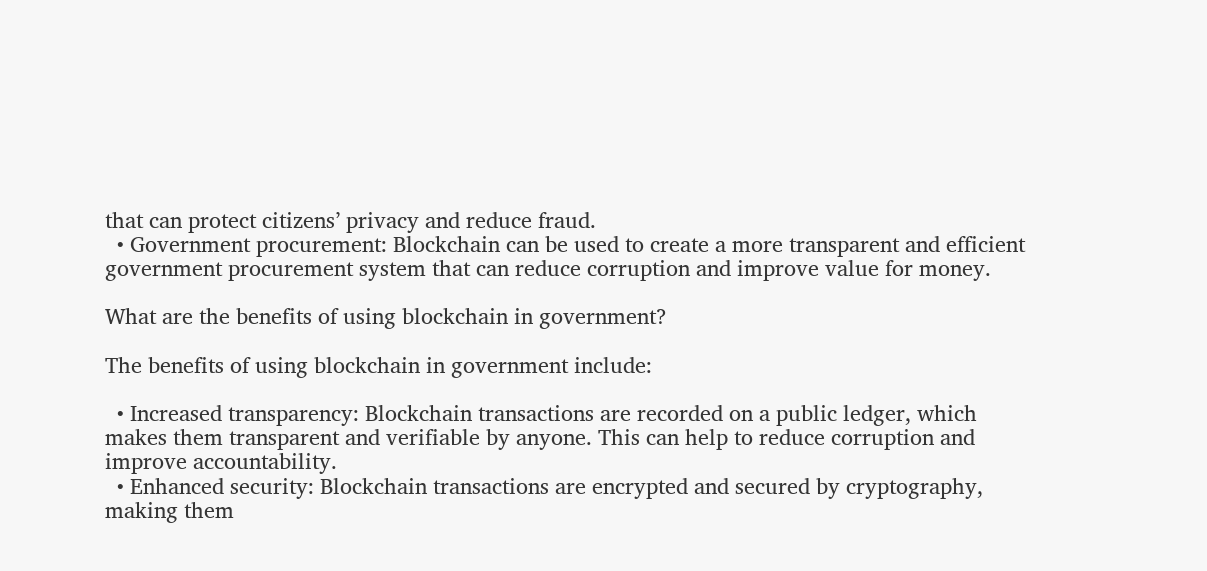that can protect citizens’ privacy and reduce fraud.
  • Government procurement: Blockchain can be used to create a more transparent and efficient government procurement system that can reduce corruption and improve value for money.

What are the benefits of using blockchain in government?

The benefits of using blockchain in government include:

  • Increased transparency: Blockchain transactions are recorded on a public ledger, which makes them transparent and verifiable by anyone. This can help to reduce corruption and improve accountability.
  • Enhanced security: Blockchain transactions are encrypted and secured by cryptography, making them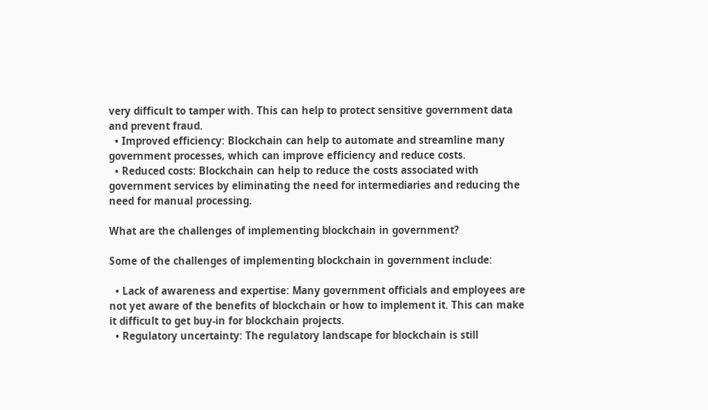very difficult to tamper with. This can help to protect sensitive government data and prevent fraud.
  • Improved efficiency: Blockchain can help to automate and streamline many government processes, which can improve efficiency and reduce costs.
  • Reduced costs: Blockchain can help to reduce the costs associated with government services by eliminating the need for intermediaries and reducing the need for manual processing.

What are the challenges of implementing blockchain in government?

Some of the challenges of implementing blockchain in government include:

  • Lack of awareness and expertise: Many government officials and employees are not yet aware of the benefits of blockchain or how to implement it. This can make it difficult to get buy-in for blockchain projects.
  • Regulatory uncertainty: The regulatory landscape for blockchain is still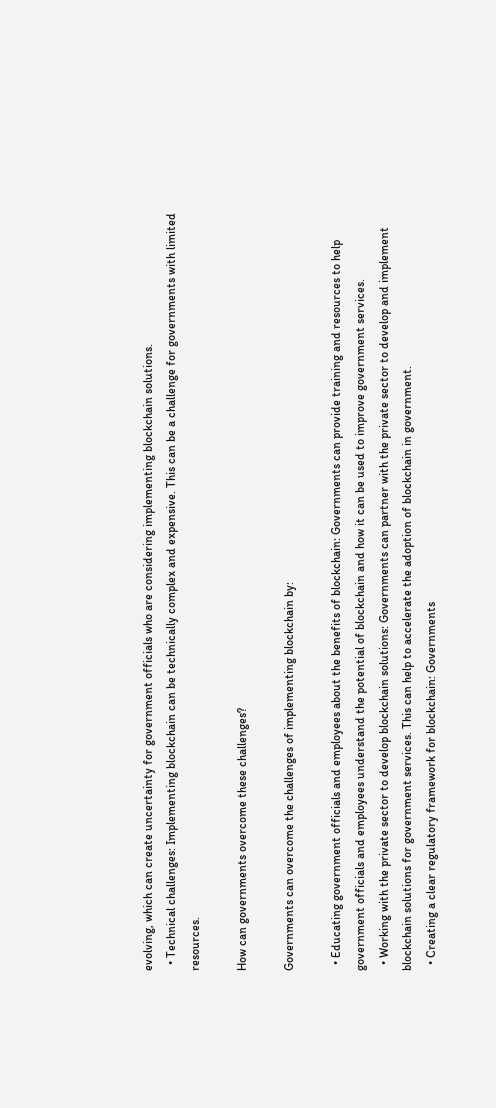evolving, which can create uncertainty for government officials who are considering implementing blockchain solutions.
  • Technical challenges: Implementing blockchain can be technically complex and expensive. This can be a challenge for governments with limited resources.

How can governments overcome these challenges?

Governments can overcome the challenges of implementing blockchain by:

  • Educating government officials and employees about the benefits of blockchain: Governments can provide training and resources to help government officials and employees understand the potential of blockchain and how it can be used to improve government services.
  • Working with the private sector to develop blockchain solutions: Governments can partner with the private sector to develop and implement blockchain solutions for government services. This can help to accelerate the adoption of blockchain in government.
  • Creating a clear regulatory framework for blockchain: Governments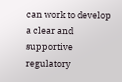can work to develop a clear and supportive regulatory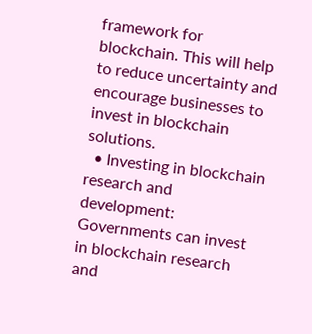framework for blockchain. This will help to reduce uncertainty and encourage businesses to invest in blockchain solutions.
  • Investing in blockchain research and development: Governments can invest in blockchain research and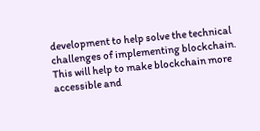development to help solve the technical challenges of implementing blockchain. This will help to make blockchain more accessible and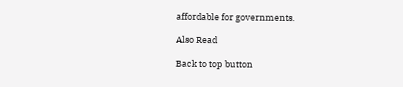affordable for governments.

Also Read

Back to top button